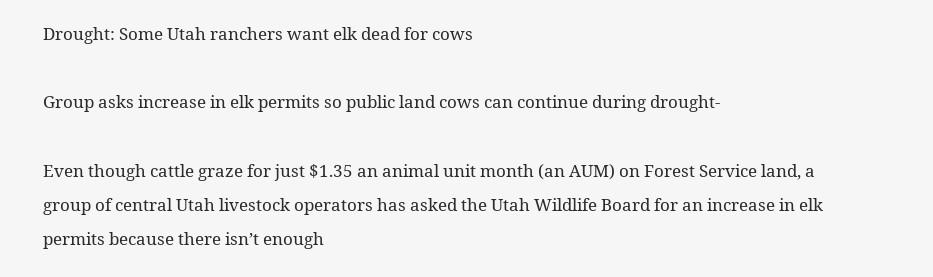Drought: Some Utah ranchers want elk dead for cows

Group asks increase in elk permits so public land cows can continue during drought-

Even though cattle graze for just $1.35 an animal unit month (an AUM) on Forest Service land, a group of central Utah livestock operators has asked the Utah Wildlife Board for an increase in elk permits because there isn’t enough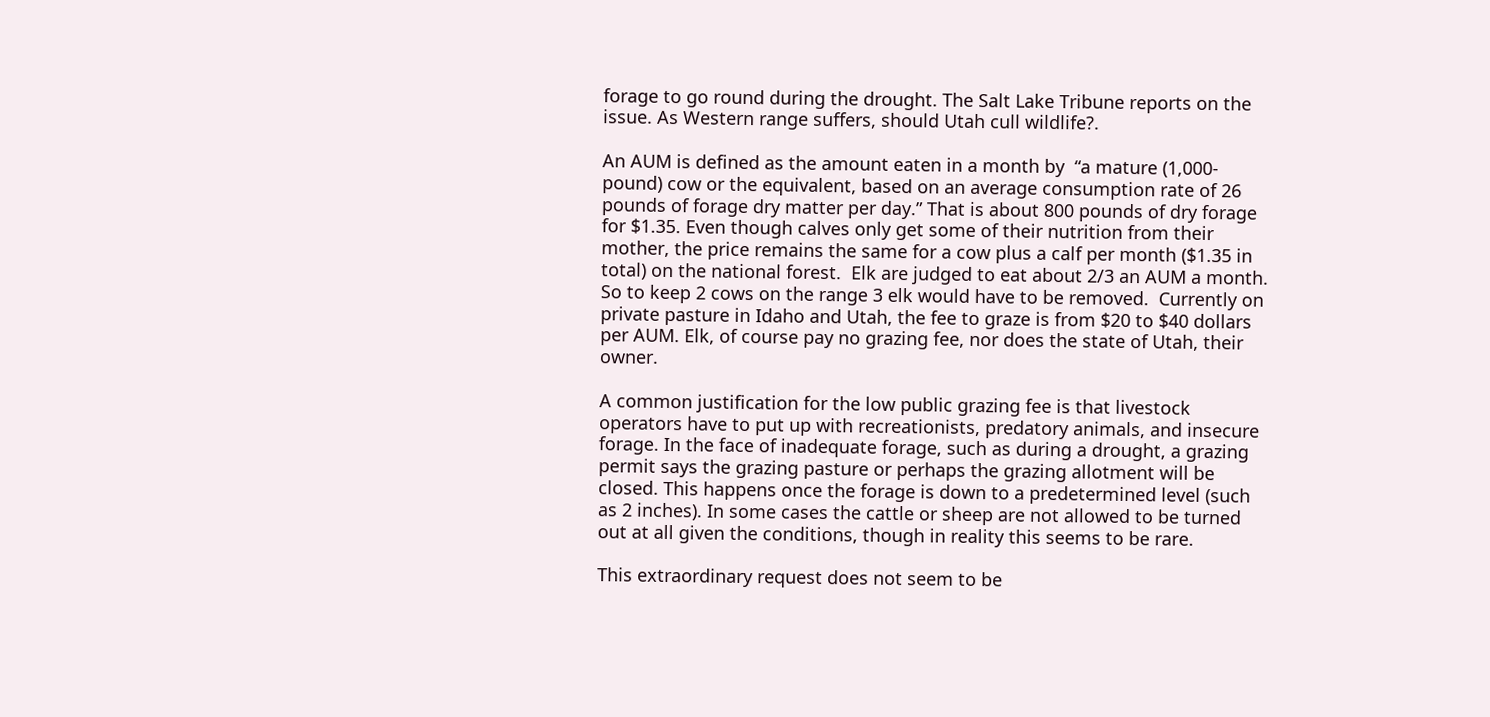forage to go round during the drought. The Salt Lake Tribune reports on the issue. As Western range suffers, should Utah cull wildlife?.

An AUM is defined as the amount eaten in a month by  “a mature (1,000-pound) cow or the equivalent, based on an average consumption rate of 26 pounds of forage dry matter per day.” That is about 800 pounds of dry forage for $1.35. Even though calves only get some of their nutrition from their mother, the price remains the same for a cow plus a calf per month ($1.35 in total) on the national forest.  Elk are judged to eat about 2/3 an AUM a month. So to keep 2 cows on the range 3 elk would have to be removed.  Currently on private pasture in Idaho and Utah, the fee to graze is from $20 to $40 dollars per AUM. Elk, of course pay no grazing fee, nor does the state of Utah, their owner.

A common justification for the low public grazing fee is that livestock operators have to put up with recreationists, predatory animals, and insecure forage. In the face of inadequate forage, such as during a drought, a grazing permit says the grazing pasture or perhaps the grazing allotment will be closed. This happens once the forage is down to a predetermined level (such as 2 inches). In some cases the cattle or sheep are not allowed to be turned out at all given the conditions, though in reality this seems to be rare.

This extraordinary request does not seem to be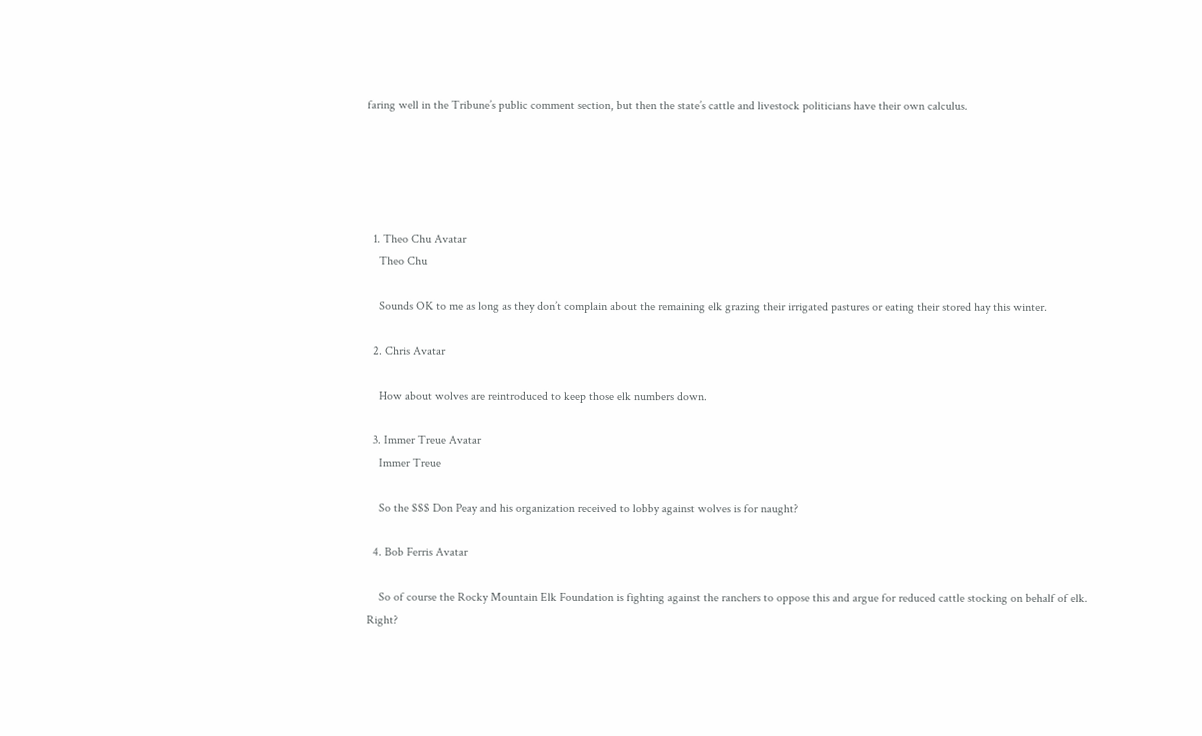faring well in the Tribune’s public comment section, but then the state’s cattle and livestock politicians have their own calculus.





  1. Theo Chu Avatar
    Theo Chu

    Sounds OK to me as long as they don’t complain about the remaining elk grazing their irrigated pastures or eating their stored hay this winter.

  2. Chris Avatar

    How about wolves are reintroduced to keep those elk numbers down.

  3. Immer Treue Avatar
    Immer Treue

    So the $$$ Don Peay and his organization received to lobby against wolves is for naught?

  4. Bob Ferris Avatar

    So of course the Rocky Mountain Elk Foundation is fighting against the ranchers to oppose this and argue for reduced cattle stocking on behalf of elk. Right?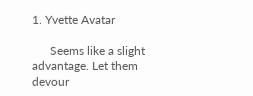1. Yvette Avatar

      Seems like a slight advantage. Let them devour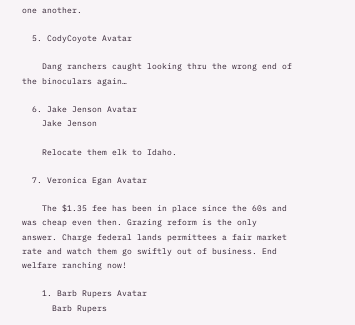one another.

  5. CodyCoyote Avatar

    Dang ranchers caught looking thru the wrong end of the binoculars again…

  6. Jake Jenson Avatar
    Jake Jenson

    Relocate them elk to Idaho.

  7. Veronica Egan Avatar

    The $1.35 fee has been in place since the 60s and was cheap even then. Grazing reform is the only answer. Charge federal lands permittees a fair market rate and watch them go swiftly out of business. End welfare ranching now!

    1. Barb Rupers Avatar
      Barb Rupers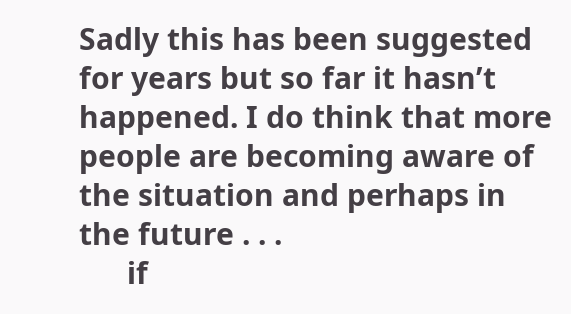Sadly this has been suggested for years but so far it hasn’t happened. I do think that more people are becoming aware of the situation and perhaps in the future . . .
      if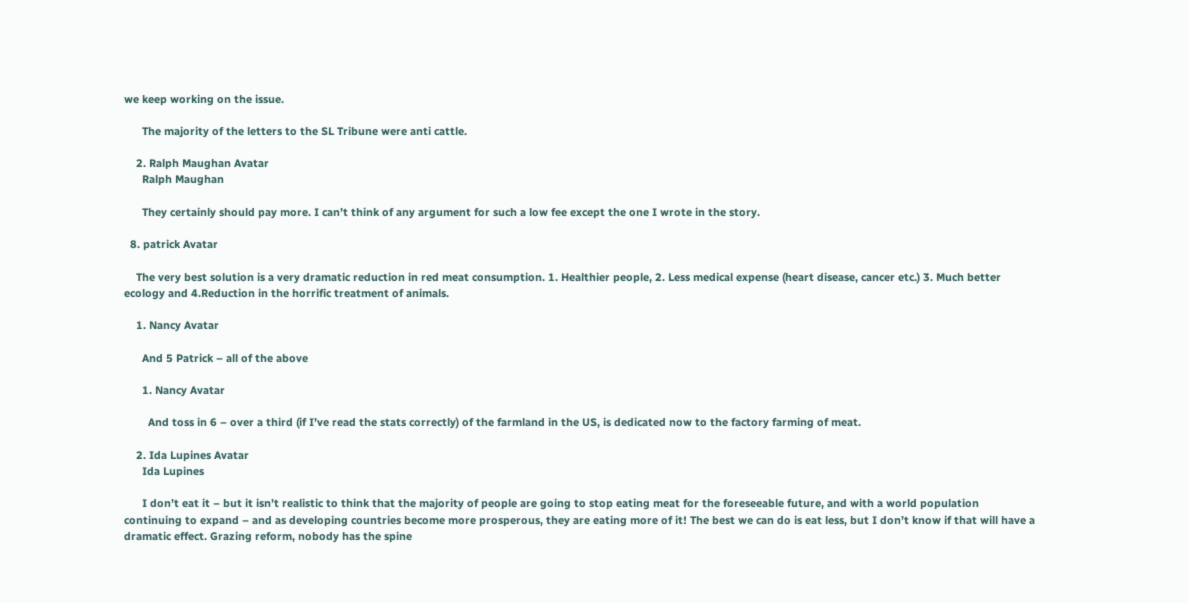we keep working on the issue.

      The majority of the letters to the SL Tribune were anti cattle.

    2. Ralph Maughan Avatar
      Ralph Maughan

      They certainly should pay more. I can’t think of any argument for such a low fee except the one I wrote in the story.

  8. patrick Avatar

    The very best solution is a very dramatic reduction in red meat consumption. 1. Healthier people, 2. Less medical expense (heart disease, cancer etc.) 3. Much better ecology and 4.Reduction in the horrific treatment of animals.

    1. Nancy Avatar

      And 5 Patrick – all of the above

      1. Nancy Avatar

        And toss in 6 – over a third (if I’ve read the stats correctly) of the farmland in the US, is dedicated now to the factory farming of meat.

    2. Ida Lupines Avatar
      Ida Lupines

      I don’t eat it – but it isn’t realistic to think that the majority of people are going to stop eating meat for the foreseeable future, and with a world population continuing to expand – and as developing countries become more prosperous, they are eating more of it! The best we can do is eat less, but I don’t know if that will have a dramatic effect. Grazing reform, nobody has the spine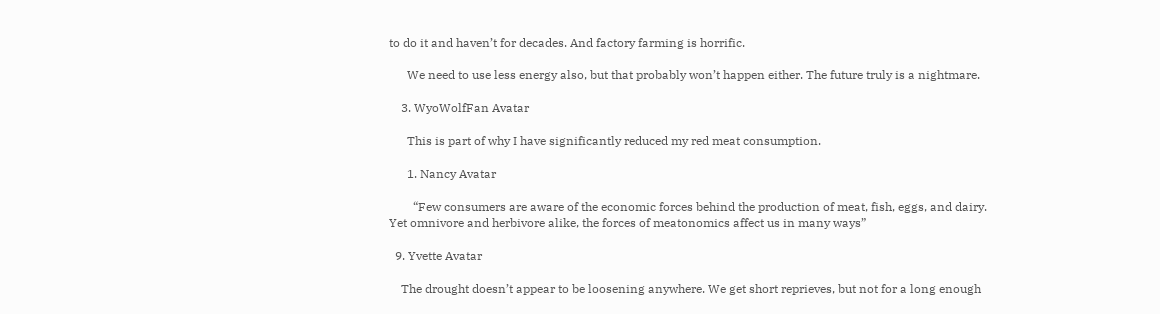to do it and haven’t for decades. And factory farming is horrific.

      We need to use less energy also, but that probably won’t happen either. The future truly is a nightmare.

    3. WyoWolfFan Avatar

      This is part of why I have significantly reduced my red meat consumption.

      1. Nancy Avatar

        “Few consumers are aware of the economic forces behind the production of meat, fish, eggs, and dairy. Yet omnivore and herbivore alike, the forces of meatonomics affect us in many ways”

  9. Yvette Avatar

    The drought doesn’t appear to be loosening anywhere. We get short reprieves, but not for a long enough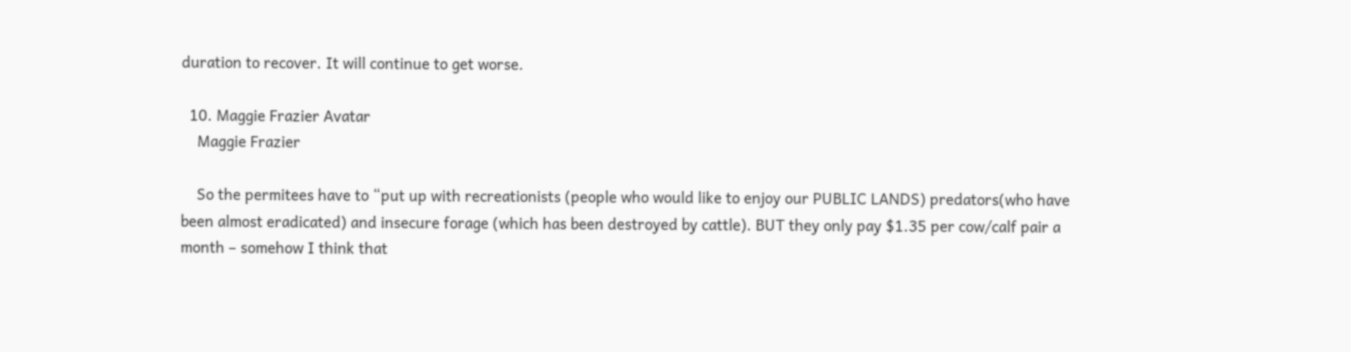duration to recover. It will continue to get worse.

  10. Maggie Frazier Avatar
    Maggie Frazier

    So the permitees have to “put up with recreationists (people who would like to enjoy our PUBLIC LANDS) predators(who have been almost eradicated) and insecure forage (which has been destroyed by cattle). BUT they only pay $1.35 per cow/calf pair a month – somehow I think that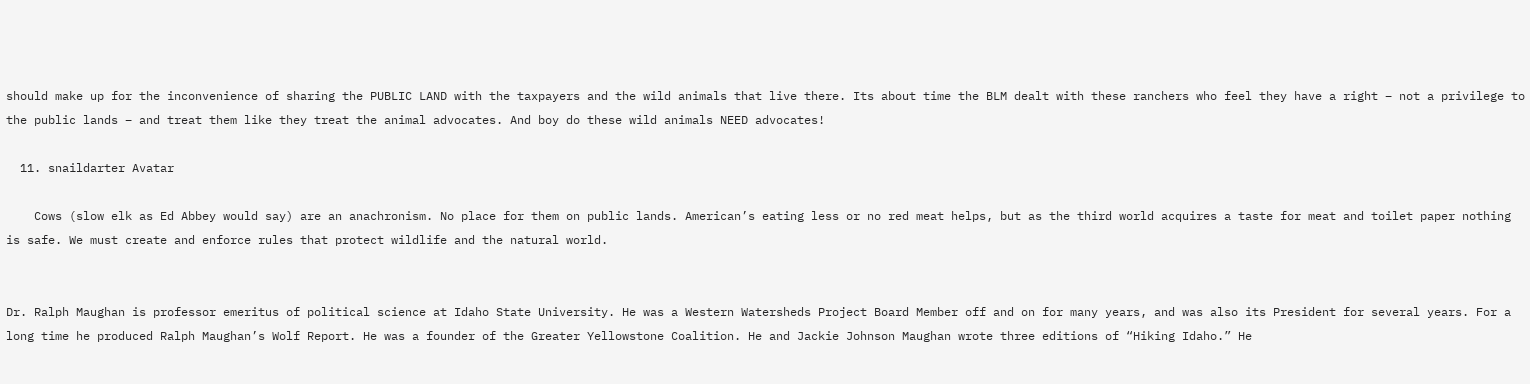should make up for the inconvenience of sharing the PUBLIC LAND with the taxpayers and the wild animals that live there. Its about time the BLM dealt with these ranchers who feel they have a right – not a privilege to the public lands – and treat them like they treat the animal advocates. And boy do these wild animals NEED advocates!

  11. snaildarter Avatar

    Cows (slow elk as Ed Abbey would say) are an anachronism. No place for them on public lands. American’s eating less or no red meat helps, but as the third world acquires a taste for meat and toilet paper nothing is safe. We must create and enforce rules that protect wildlife and the natural world.


Dr. Ralph Maughan is professor emeritus of political science at Idaho State University. He was a Western Watersheds Project Board Member off and on for many years, and was also its President for several years. For a long time he produced Ralph Maughan’s Wolf Report. He was a founder of the Greater Yellowstone Coalition. He and Jackie Johnson Maughan wrote three editions of “Hiking Idaho.” He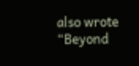also wrote “Beyond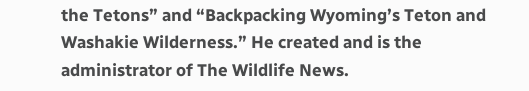the Tetons” and “Backpacking Wyoming’s Teton and Washakie Wilderness.” He created and is the administrator of The Wildlife News.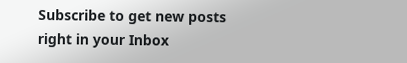Subscribe to get new posts right in your Inbox